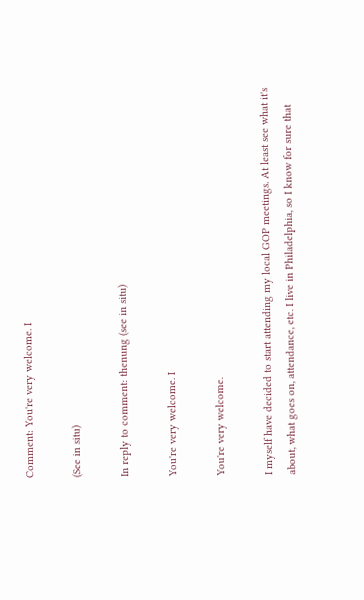Comment: You're very welcome. I

(See in situ)

In reply to comment: thenung (see in situ)

You're very welcome. I

You're very welcome.

I myself have decided to start attending my local GOP meetings. At least see what it's about, what goes on, attendance, etc. I live in Philadelphia, so I know for sure that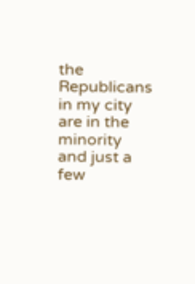the Republicans in my city are in the minority and just a few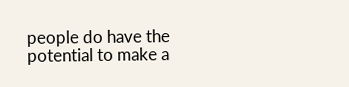people do have the potential to make a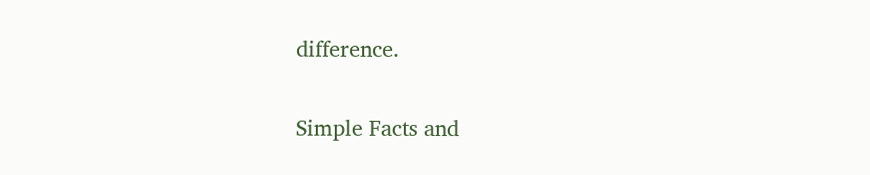difference.

Simple Facts and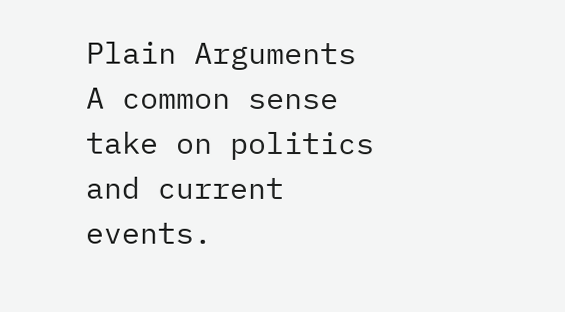Plain Arguments
A common sense take on politics and current events.